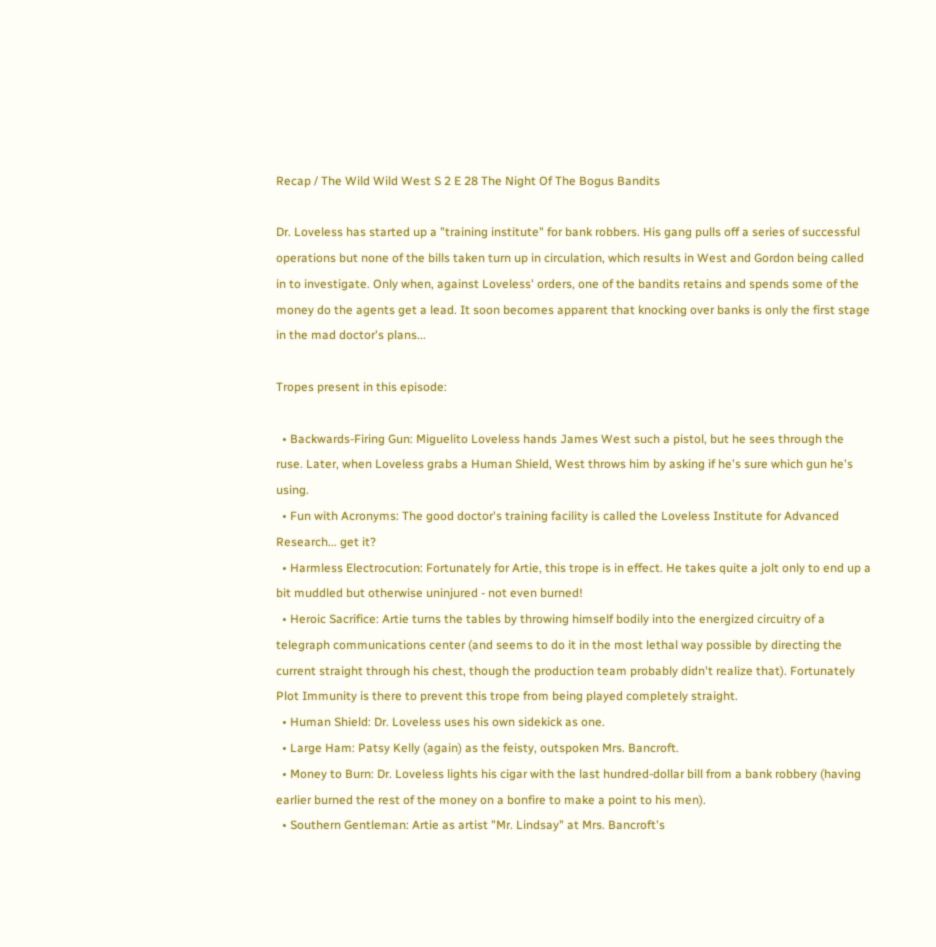Recap / The Wild Wild West S 2 E 28 The Night Of The Bogus Bandits

Dr. Loveless has started up a "training institute" for bank robbers. His gang pulls off a series of successful operations but none of the bills taken turn up in circulation, which results in West and Gordon being called in to investigate. Only when, against Loveless' orders, one of the bandits retains and spends some of the money do the agents get a lead. It soon becomes apparent that knocking over banks is only the first stage in the mad doctor's plans...

Tropes present in this episode:

  • Backwards-Firing Gun: Miguelito Loveless hands James West such a pistol, but he sees through the ruse. Later, when Loveless grabs a Human Shield, West throws him by asking if he's sure which gun he's using.
  • Fun with Acronyms: The good doctor's training facility is called the Loveless Institute for Advanced Research... get it?
  • Harmless Electrocution: Fortunately for Artie, this trope is in effect. He takes quite a jolt only to end up a bit muddled but otherwise uninjured - not even burned!
  • Heroic Sacrifice: Artie turns the tables by throwing himself bodily into the energized circuitry of a telegraph communications center (and seems to do it in the most lethal way possible by directing the current straight through his chest, though the production team probably didn't realize that). Fortunately Plot Immunity is there to prevent this trope from being played completely straight.
  • Human Shield: Dr. Loveless uses his own sidekick as one.
  • Large Ham: Patsy Kelly (again) as the feisty, outspoken Mrs. Bancroft.
  • Money to Burn: Dr. Loveless lights his cigar with the last hundred-dollar bill from a bank robbery (having earlier burned the rest of the money on a bonfire to make a point to his men).
  • Southern Gentleman: Artie as artist "Mr. Lindsay" at Mrs. Bancroft's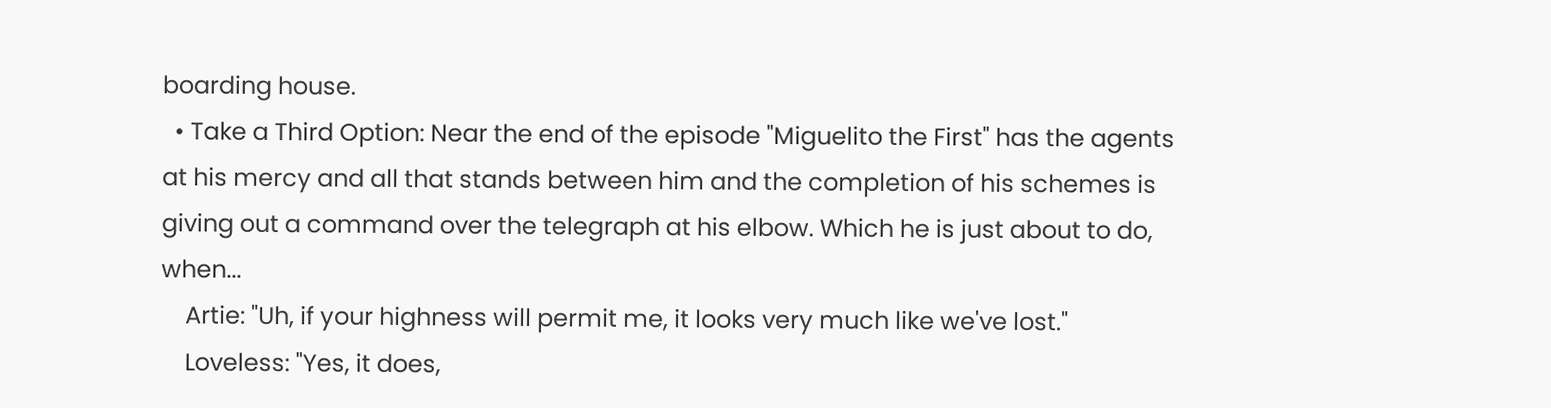boarding house.
  • Take a Third Option: Near the end of the episode "Miguelito the First" has the agents at his mercy and all that stands between him and the completion of his schemes is giving out a command over the telegraph at his elbow. Which he is just about to do, when...
    Artie: "Uh, if your highness will permit me, it looks very much like we've lost."
    Loveless: "Yes, it does,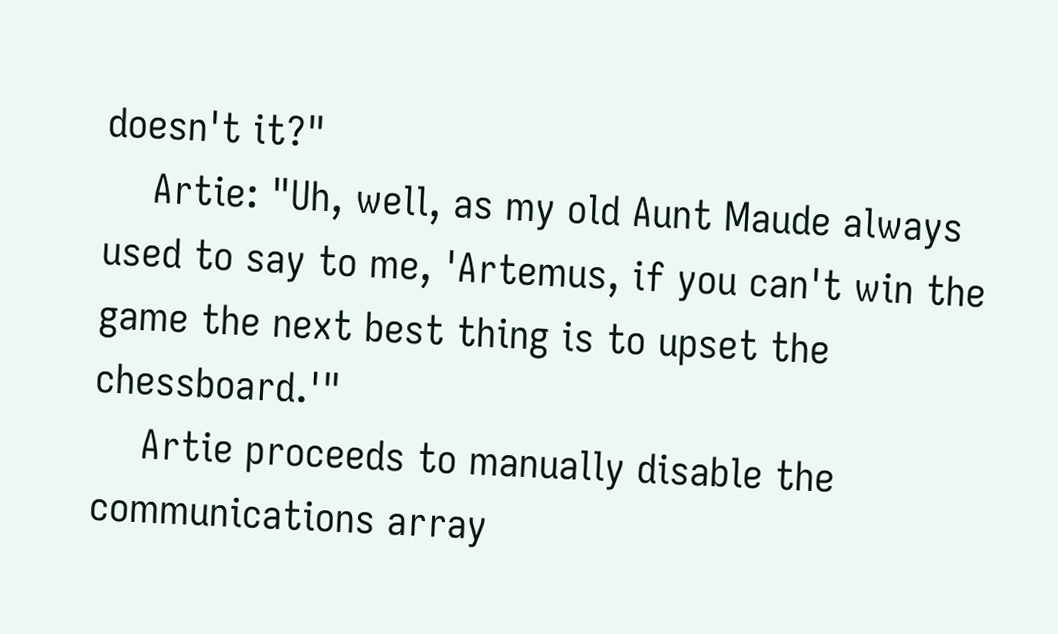doesn't it?"
    Artie: "Uh, well, as my old Aunt Maude always used to say to me, 'Artemus, if you can't win the game the next best thing is to upset the chessboard.'"
    Artie proceeds to manually disable the communications array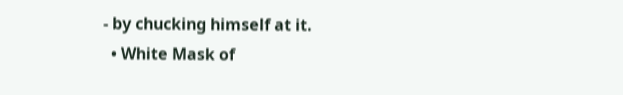- by chucking himself at it.
  • White Mask of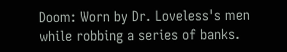Doom: Worn by Dr. Loveless's men while robbing a series of banks.